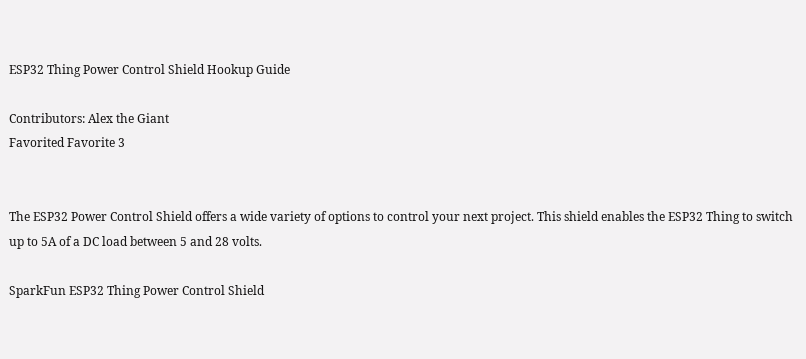ESP32 Thing Power Control Shield Hookup Guide

Contributors: Alex the Giant
Favorited Favorite 3


The ESP32 Power Control Shield offers a wide variety of options to control your next project. This shield enables the ESP32 Thing to switch up to 5A of a DC load between 5 and 28 volts.

SparkFun ESP32 Thing Power Control Shield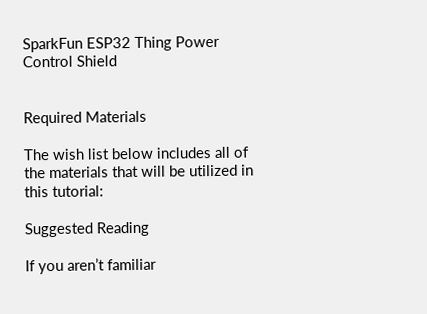SparkFun ESP32 Thing Power Control Shield


Required Materials

The wish list below includes all of the materials that will be utilized in this tutorial:

Suggested Reading

If you aren’t familiar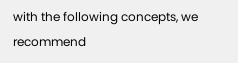with the following concepts, we recommend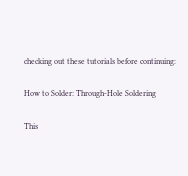checking out these tutorials before continuing:

How to Solder: Through-Hole Soldering

This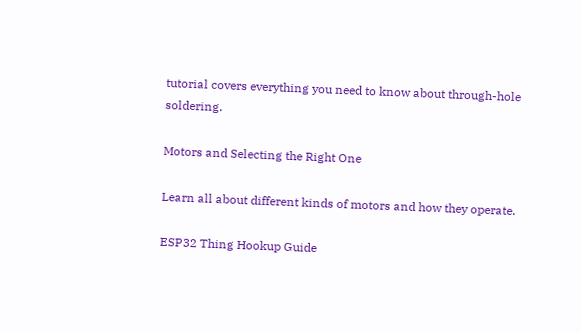tutorial covers everything you need to know about through-hole soldering.

Motors and Selecting the Right One

Learn all about different kinds of motors and how they operate.

ESP32 Thing Hookup Guide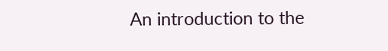An introduction to the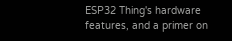ESP32 Thing's hardware features, and a primer on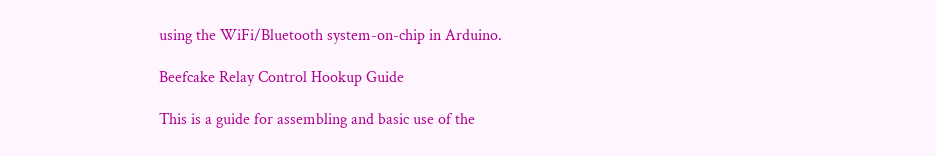using the WiFi/Bluetooth system-on-chip in Arduino.

Beefcake Relay Control Hookup Guide

This is a guide for assembling and basic use of the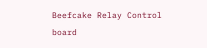Beefcake Relay Control board